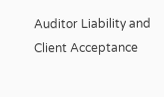Auditor Liability and Client Acceptance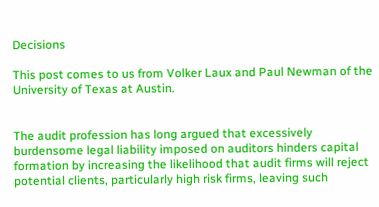Decisions

This post comes to us from Volker Laux and Paul Newman of the University of Texas at Austin.


The audit profession has long argued that excessively burdensome legal liability imposed on auditors hinders capital formation by increasing the likelihood that audit firms will reject potential clients, particularly high risk firms, leaving such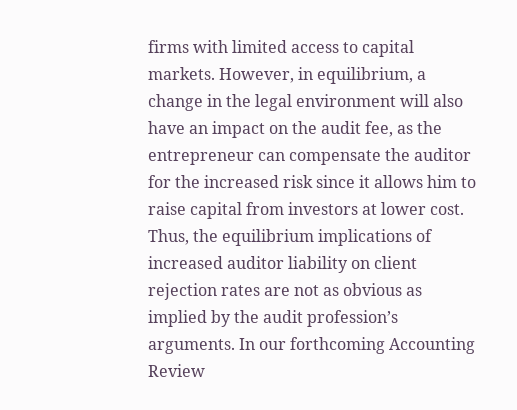firms with limited access to capital markets. However, in equilibrium, a change in the legal environment will also have an impact on the audit fee, as the entrepreneur can compensate the auditor for the increased risk since it allows him to raise capital from investors at lower cost. Thus, the equilibrium implications of increased auditor liability on client rejection rates are not as obvious as implied by the audit profession’s arguments. In our forthcoming Accounting Review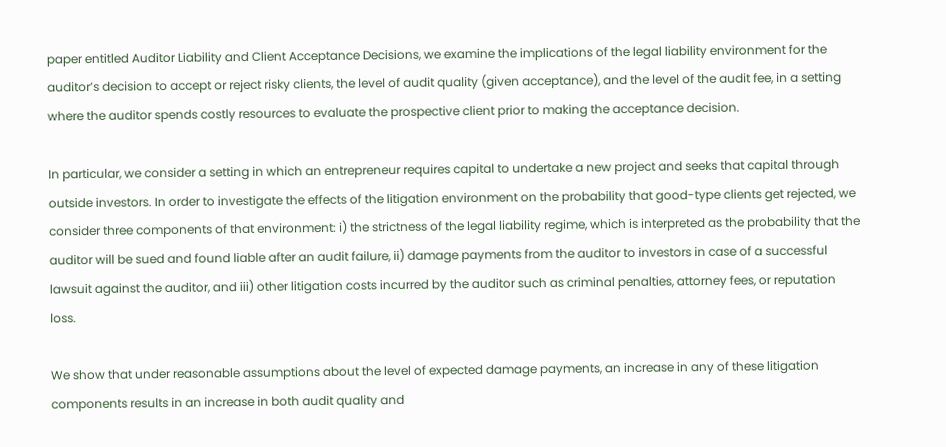paper entitled Auditor Liability and Client Acceptance Decisions, we examine the implications of the legal liability environment for the auditor’s decision to accept or reject risky clients, the level of audit quality (given acceptance), and the level of the audit fee, in a setting where the auditor spends costly resources to evaluate the prospective client prior to making the acceptance decision.

In particular, we consider a setting in which an entrepreneur requires capital to undertake a new project and seeks that capital through outside investors. In order to investigate the effects of the litigation environment on the probability that good-type clients get rejected, we consider three components of that environment: i) the strictness of the legal liability regime, which is interpreted as the probability that the auditor will be sued and found liable after an audit failure, ii) damage payments from the auditor to investors in case of a successful lawsuit against the auditor, and iii) other litigation costs incurred by the auditor such as criminal penalties, attorney fees, or reputation loss.

We show that under reasonable assumptions about the level of expected damage payments, an increase in any of these litigation components results in an increase in both audit quality and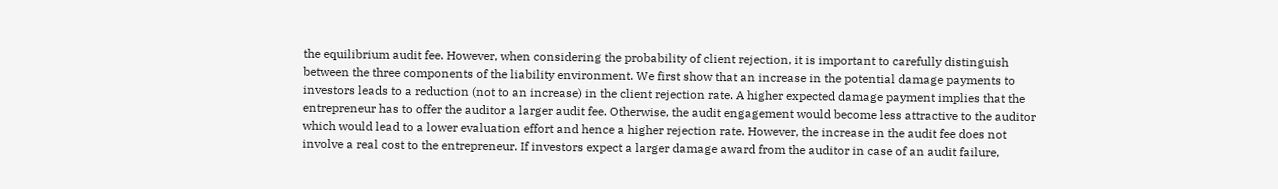the equilibrium audit fee. However, when considering the probability of client rejection, it is important to carefully distinguish between the three components of the liability environment. We first show that an increase in the potential damage payments to investors leads to a reduction (not to an increase) in the client rejection rate. A higher expected damage payment implies that the entrepreneur has to offer the auditor a larger audit fee. Otherwise, the audit engagement would become less attractive to the auditor which would lead to a lower evaluation effort and hence a higher rejection rate. However, the increase in the audit fee does not involve a real cost to the entrepreneur. If investors expect a larger damage award from the auditor in case of an audit failure,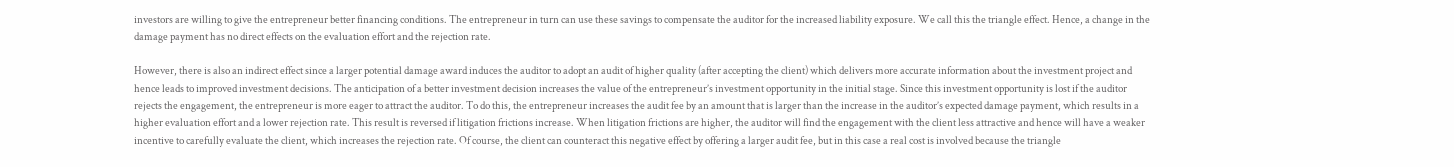investors are willing to give the entrepreneur better financing conditions. The entrepreneur in turn can use these savings to compensate the auditor for the increased liability exposure. We call this the triangle effect. Hence, a change in the damage payment has no direct effects on the evaluation effort and the rejection rate.

However, there is also an indirect effect since a larger potential damage award induces the auditor to adopt an audit of higher quality (after accepting the client) which delivers more accurate information about the investment project and hence leads to improved investment decisions. The anticipation of a better investment decision increases the value of the entrepreneur’s investment opportunity in the initial stage. Since this investment opportunity is lost if the auditor rejects the engagement, the entrepreneur is more eager to attract the auditor. To do this, the entrepreneur increases the audit fee by an amount that is larger than the increase in the auditor’s expected damage payment, which results in a higher evaluation effort and a lower rejection rate. This result is reversed if litigation frictions increase. When litigation frictions are higher, the auditor will find the engagement with the client less attractive and hence will have a weaker incentive to carefully evaluate the client, which increases the rejection rate. Of course, the client can counteract this negative effect by offering a larger audit fee, but in this case a real cost is involved because the triangle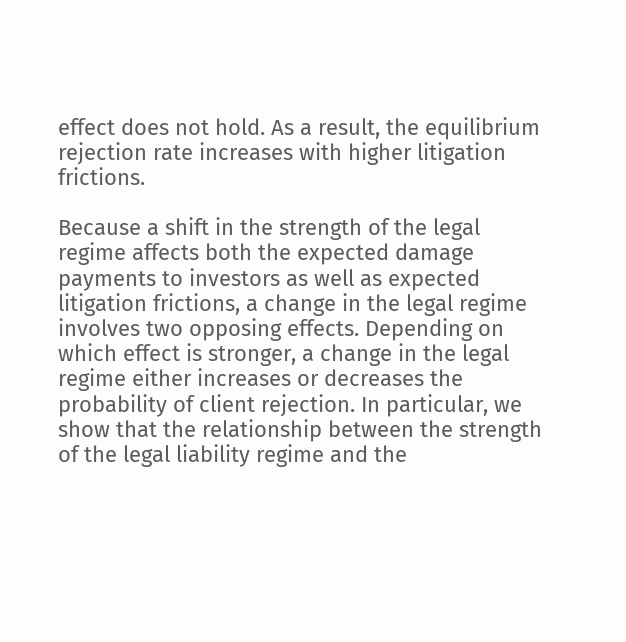effect does not hold. As a result, the equilibrium rejection rate increases with higher litigation frictions.

Because a shift in the strength of the legal regime affects both the expected damage payments to investors as well as expected litigation frictions, a change in the legal regime involves two opposing effects. Depending on which effect is stronger, a change in the legal regime either increases or decreases the probability of client rejection. In particular, we show that the relationship between the strength of the legal liability regime and the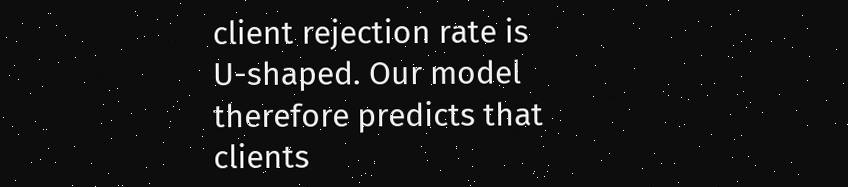client rejection rate is U-shaped. Our model therefore predicts that clients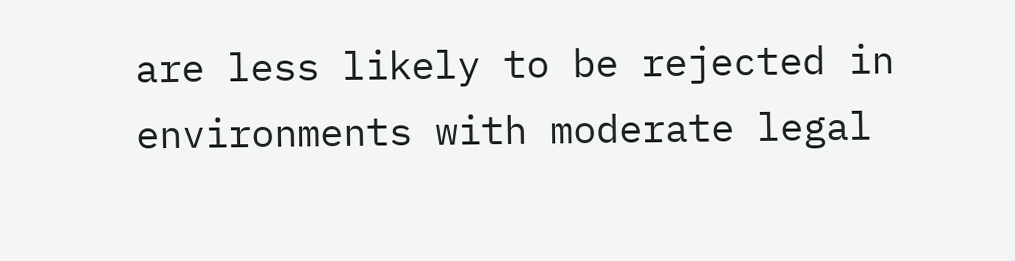are less likely to be rejected in environments with moderate legal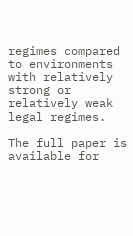regimes compared to environments with relatively strong or relatively weak legal regimes.

The full paper is available for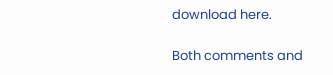download here.

Both comments and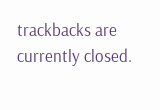trackbacks are currently closed.